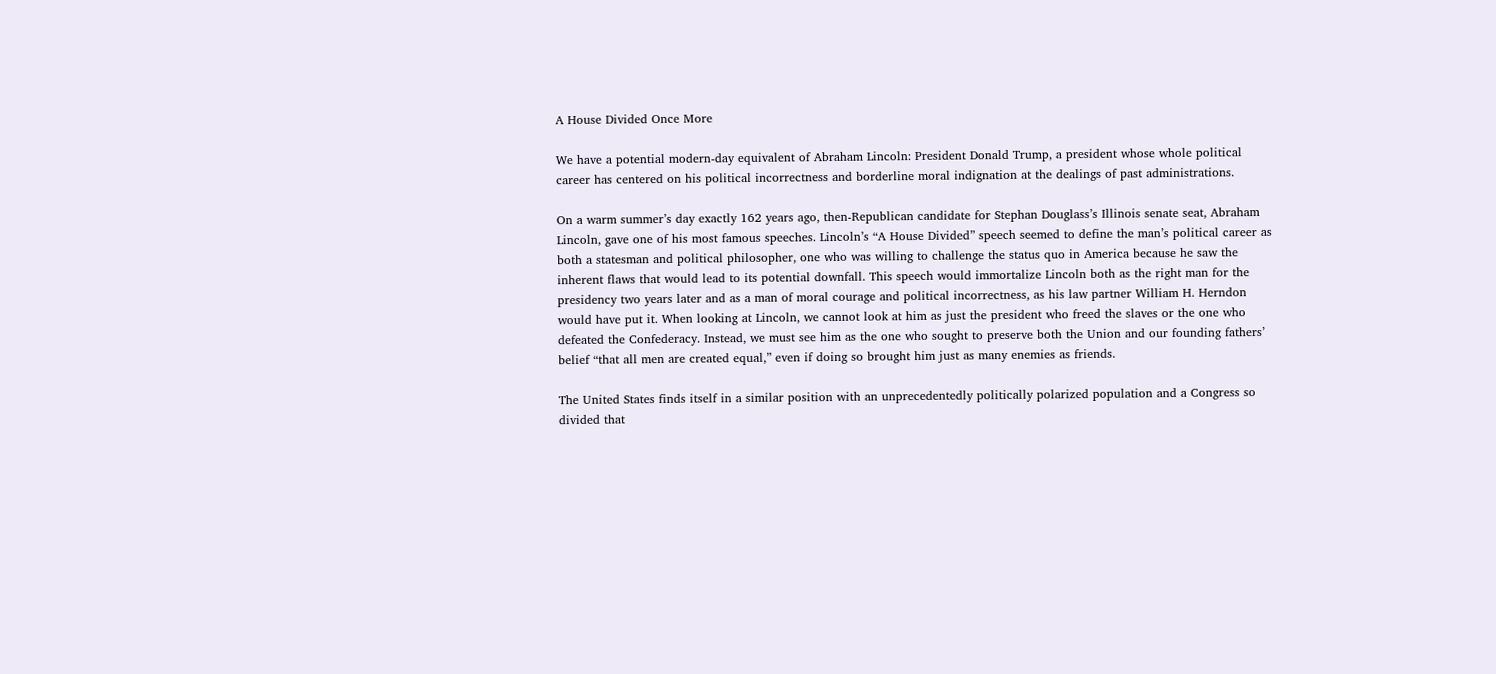A House Divided Once More

We have a potential modern-day equivalent of Abraham Lincoln: President Donald Trump, a president whose whole political career has centered on his political incorrectness and borderline moral indignation at the dealings of past administrations.

On a warm summer’s day exactly 162 years ago, then-Republican candidate for Stephan Douglass’s Illinois senate seat, Abraham Lincoln, gave one of his most famous speeches. Lincoln’s “A House Divided” speech seemed to define the man’s political career as both a statesman and political philosopher, one who was willing to challenge the status quo in America because he saw the inherent flaws that would lead to its potential downfall. This speech would immortalize Lincoln both as the right man for the presidency two years later and as a man of moral courage and political incorrectness, as his law partner William H. Herndon would have put it. When looking at Lincoln, we cannot look at him as just the president who freed the slaves or the one who defeated the Confederacy. Instead, we must see him as the one who sought to preserve both the Union and our founding fathers’ belief “that all men are created equal,” even if doing so brought him just as many enemies as friends.

The United States finds itself in a similar position with an unprecedentedly politically polarized population and a Congress so divided that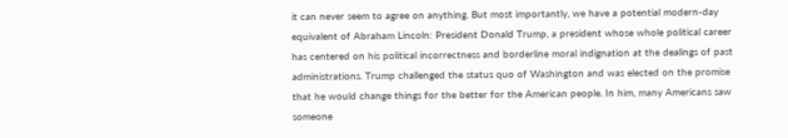it can never seem to agree on anything. But most importantly, we have a potential modern-day equivalent of Abraham Lincoln: President Donald Trump, a president whose whole political career has centered on his political incorrectness and borderline moral indignation at the dealings of past administrations. Trump challenged the status quo of Washington and was elected on the promise that he would change things for the better for the American people. In him, many Americans saw someone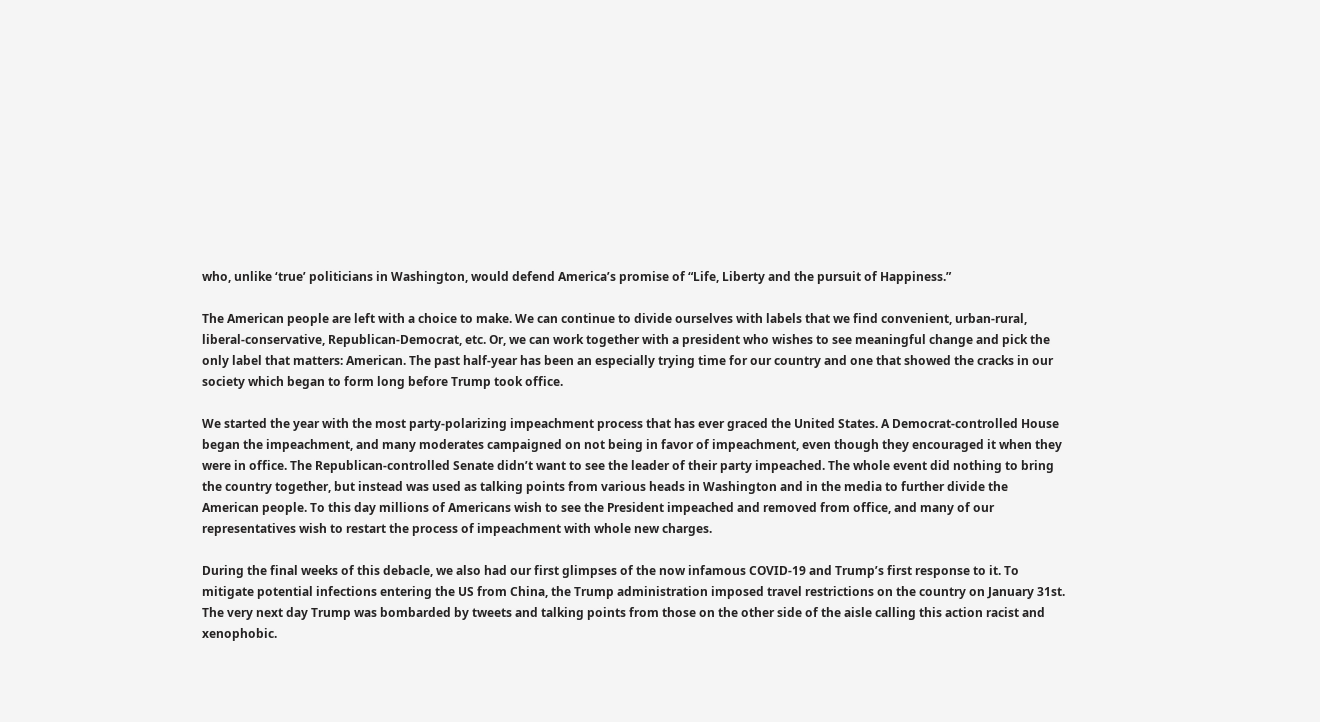who, unlike ‘true’ politicians in Washington, would defend America’s promise of “Life, Liberty and the pursuit of Happiness.”

The American people are left with a choice to make. We can continue to divide ourselves with labels that we find convenient, urban-rural, liberal-conservative, Republican-Democrat, etc. Or, we can work together with a president who wishes to see meaningful change and pick the only label that matters: American. The past half-year has been an especially trying time for our country and one that showed the cracks in our society which began to form long before Trump took office.

We started the year with the most party-polarizing impeachment process that has ever graced the United States. A Democrat-controlled House began the impeachment, and many moderates campaigned on not being in favor of impeachment, even though they encouraged it when they were in office. The Republican-controlled Senate didn’t want to see the leader of their party impeached. The whole event did nothing to bring the country together, but instead was used as talking points from various heads in Washington and in the media to further divide the American people. To this day millions of Americans wish to see the President impeached and removed from office, and many of our representatives wish to restart the process of impeachment with whole new charges.

During the final weeks of this debacle, we also had our first glimpses of the now infamous COVID-19 and Trump’s first response to it. To mitigate potential infections entering the US from China, the Trump administration imposed travel restrictions on the country on January 31st. The very next day Trump was bombarded by tweets and talking points from those on the other side of the aisle calling this action racist and xenophobic.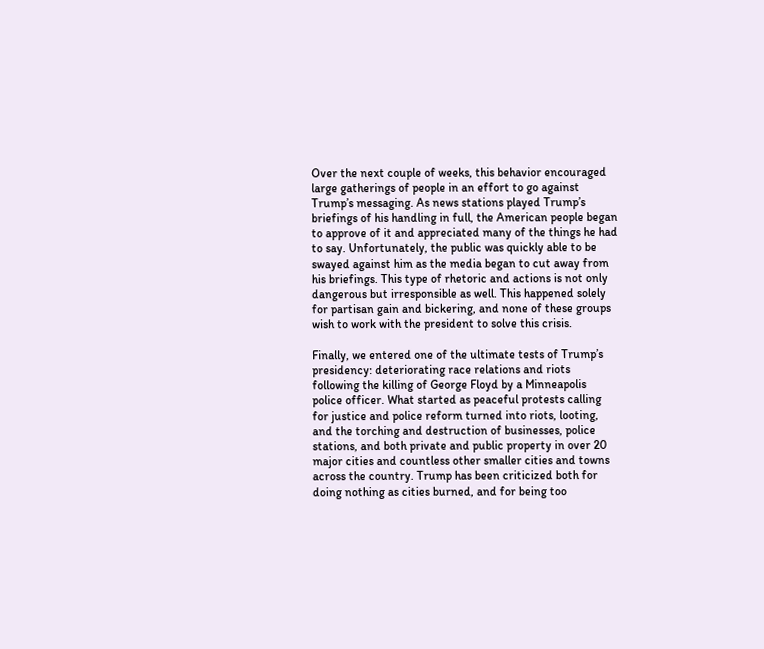Over the next couple of weeks, this behavior encouraged large gatherings of people in an effort to go against Trump’s messaging. As news stations played Trump’s briefings of his handling in full, the American people began to approve of it and appreciated many of the things he had to say. Unfortunately, the public was quickly able to be swayed against him as the media began to cut away from his briefings. This type of rhetoric and actions is not only dangerous but irresponsible as well. This happened solely for partisan gain and bickering, and none of these groups wish to work with the president to solve this crisis.

Finally, we entered one of the ultimate tests of Trump’s presidency: deteriorating race relations and riots following the killing of George Floyd by a Minneapolis police officer. What started as peaceful protests calling for justice and police reform turned into riots, looting, and the torching and destruction of businesses, police stations, and both private and public property in over 20 major cities and countless other smaller cities and towns across the country. Trump has been criticized both for doing nothing as cities burned, and for being too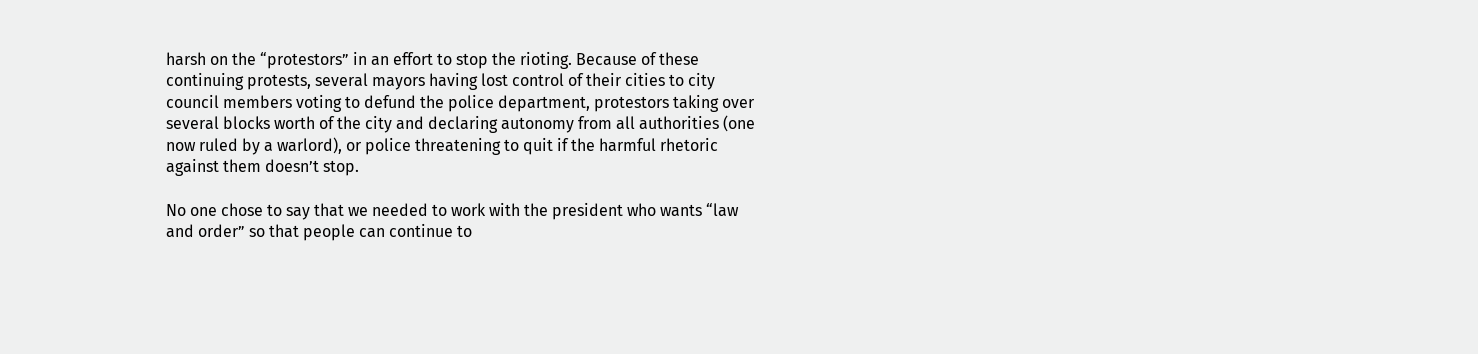harsh on the “protestors” in an effort to stop the rioting. Because of these continuing protests, several mayors having lost control of their cities to city council members voting to defund the police department, protestors taking over several blocks worth of the city and declaring autonomy from all authorities (one now ruled by a warlord), or police threatening to quit if the harmful rhetoric against them doesn’t stop.

No one chose to say that we needed to work with the president who wants “law and order” so that people can continue to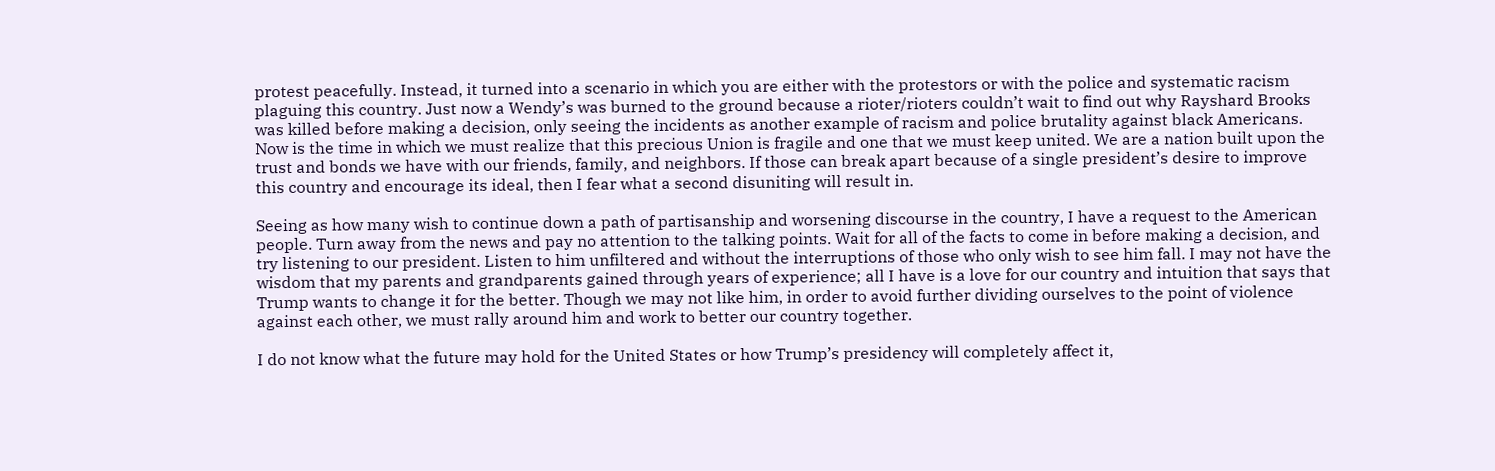protest peacefully. Instead, it turned into a scenario in which you are either with the protestors or with the police and systematic racism plaguing this country. Just now a Wendy’s was burned to the ground because a rioter/rioters couldn’t wait to find out why Rayshard Brooks was killed before making a decision, only seeing the incidents as another example of racism and police brutality against black Americans. Now is the time in which we must realize that this precious Union is fragile and one that we must keep united. We are a nation built upon the trust and bonds we have with our friends, family, and neighbors. If those can break apart because of a single president’s desire to improve this country and encourage its ideal, then I fear what a second disuniting will result in.

Seeing as how many wish to continue down a path of partisanship and worsening discourse in the country, I have a request to the American people. Turn away from the news and pay no attention to the talking points. Wait for all of the facts to come in before making a decision, and try listening to our president. Listen to him unfiltered and without the interruptions of those who only wish to see him fall. I may not have the wisdom that my parents and grandparents gained through years of experience; all I have is a love for our country and intuition that says that Trump wants to change it for the better. Though we may not like him, in order to avoid further dividing ourselves to the point of violence against each other, we must rally around him and work to better our country together.

I do not know what the future may hold for the United States or how Trump’s presidency will completely affect it,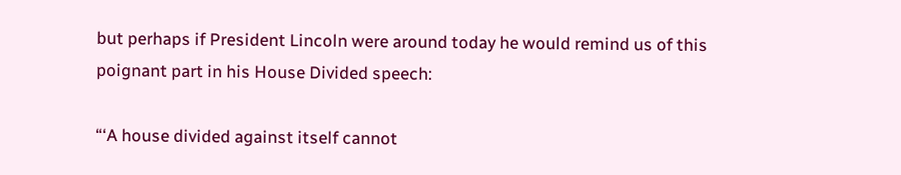but perhaps if President Lincoln were around today he would remind us of this poignant part in his House Divided speech:

“‘A house divided against itself cannot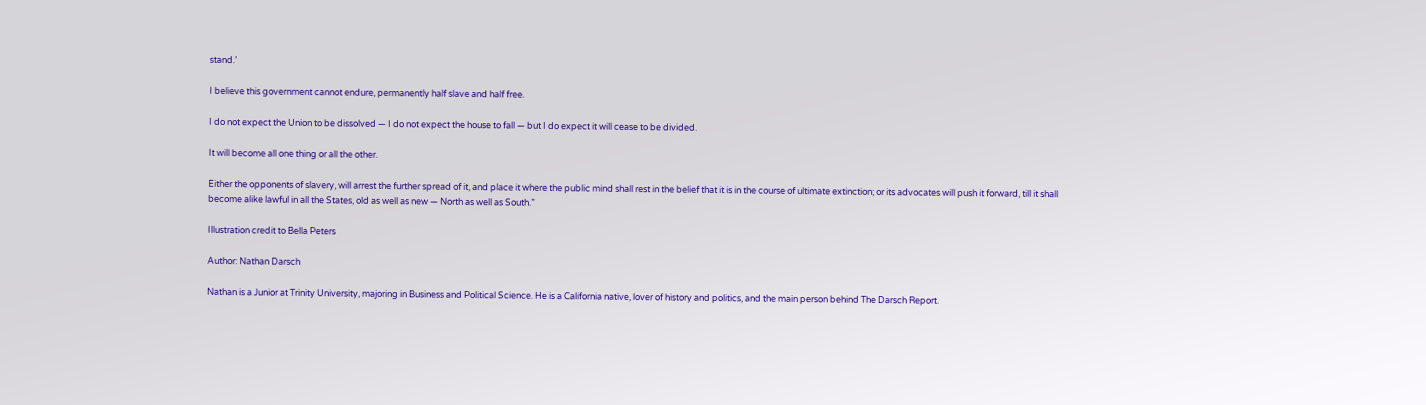stand.’

I believe this government cannot endure, permanently half slave and half free.

I do not expect the Union to be dissolved — I do not expect the house to fall — but I do expect it will cease to be divided.

It will become all one thing or all the other.

Either the opponents of slavery, will arrest the further spread of it, and place it where the public mind shall rest in the belief that it is in the course of ultimate extinction; or its advocates will push it forward, till it shall become alike lawful in all the States, old as well as new — North as well as South.”

Illustration credit to Bella Peters

Author: Nathan Darsch

Nathan is a Junior at Trinity University, majoring in Business and Political Science. He is a California native, lover of history and politics, and the main person behind The Darsch Report.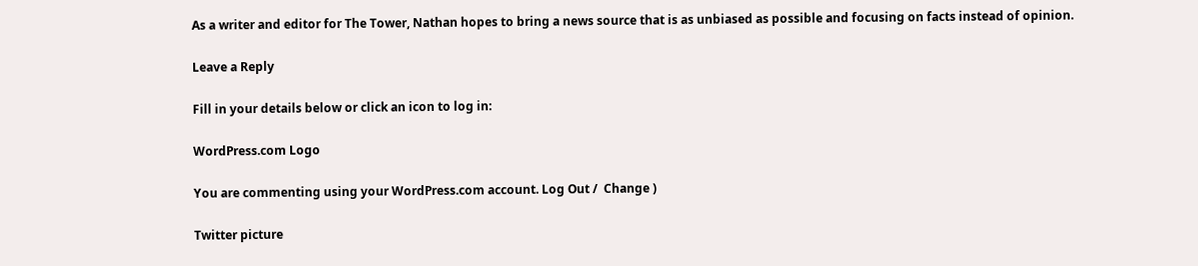As a writer and editor for The Tower, Nathan hopes to bring a news source that is as unbiased as possible and focusing on facts instead of opinion.

Leave a Reply

Fill in your details below or click an icon to log in:

WordPress.com Logo

You are commenting using your WordPress.com account. Log Out /  Change )

Twitter picture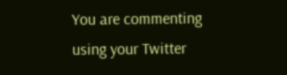You are commenting using your Twitter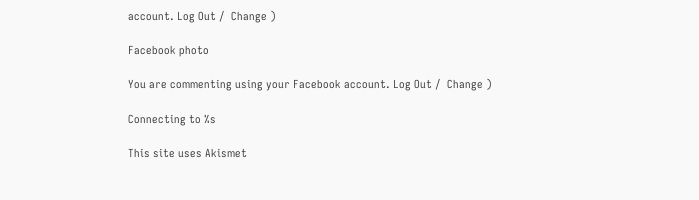account. Log Out /  Change )

Facebook photo

You are commenting using your Facebook account. Log Out /  Change )

Connecting to %s

This site uses Akismet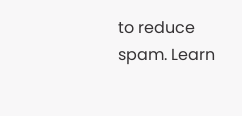to reduce spam. Learn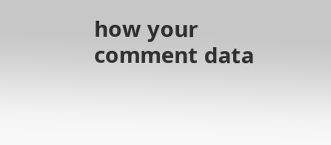how your comment data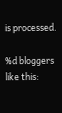is processed.

%d bloggers like this: